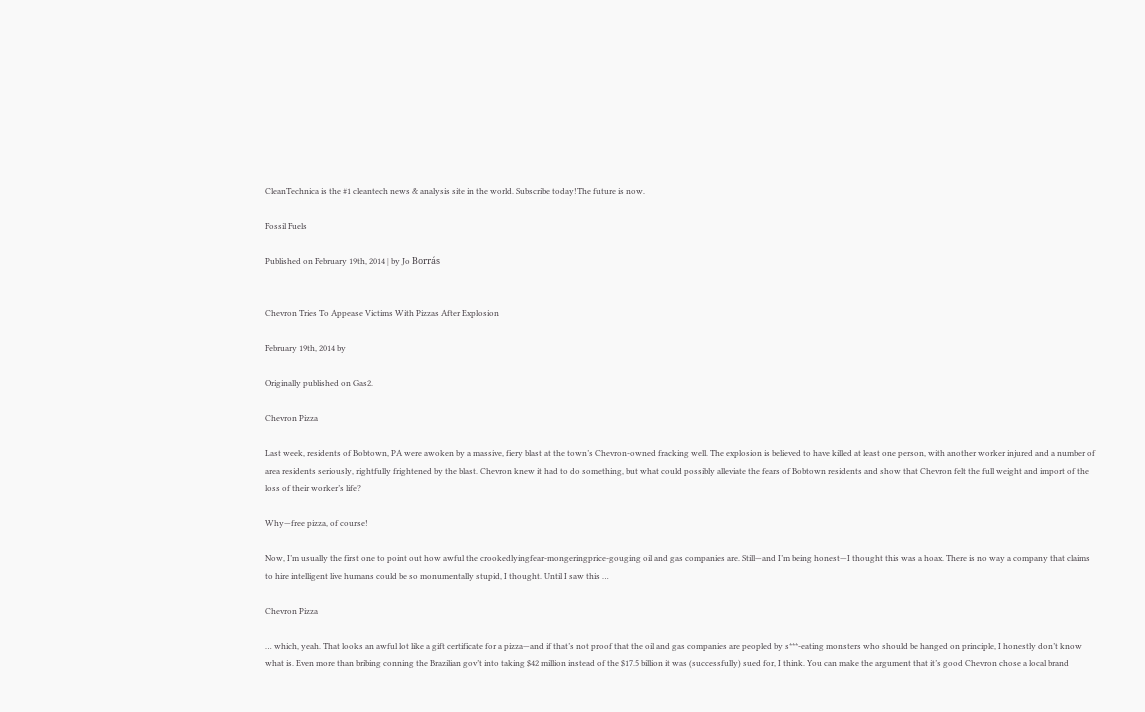CleanTechnica is the #1 cleantech news & analysis site in the world. Subscribe today!The future is now.

Fossil Fuels

Published on February 19th, 2014 | by Jo Borrás


Chevron Tries To Appease Victims With Pizzas After Explosion

February 19th, 2014 by

Originally published on Gas2.

Chevron Pizza

Last week, residents of Bobtown, PA were awoken by a massive, fiery blast at the town’s Chevron-owned fracking well. The explosion is believed to have killed at least one person, with another worker injured and a number of area residents seriously, rightfully frightened by the blast. Chevron knew it had to do something, but what could possibly alleviate the fears of Bobtown residents and show that Chevron felt the full weight and import of the loss of their worker’s life?

Why—free pizza, of course!

Now, I’m usually the first one to point out how awful the crookedlyingfear-mongeringprice-gouging oil and gas companies are. Still—and I’m being honest—I thought this was a hoax. There is no way a company that claims to hire intelligent live humans could be so monumentally stupid, I thought. Until I saw this …

Chevron Pizza

… which, yeah. That looks an awful lot like a gift certificate for a pizza—and if that’s not proof that the oil and gas companies are peopled by s***-eating monsters who should be hanged on principle, I honestly don’t know what is. Even more than bribing conning the Brazilian gov’t into taking $42 million instead of the $17.5 billion it was (successfully) sued for, I think. You can make the argument that it’s good Chevron chose a local brand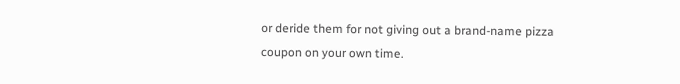or deride them for not giving out a brand-name pizza coupon on your own time.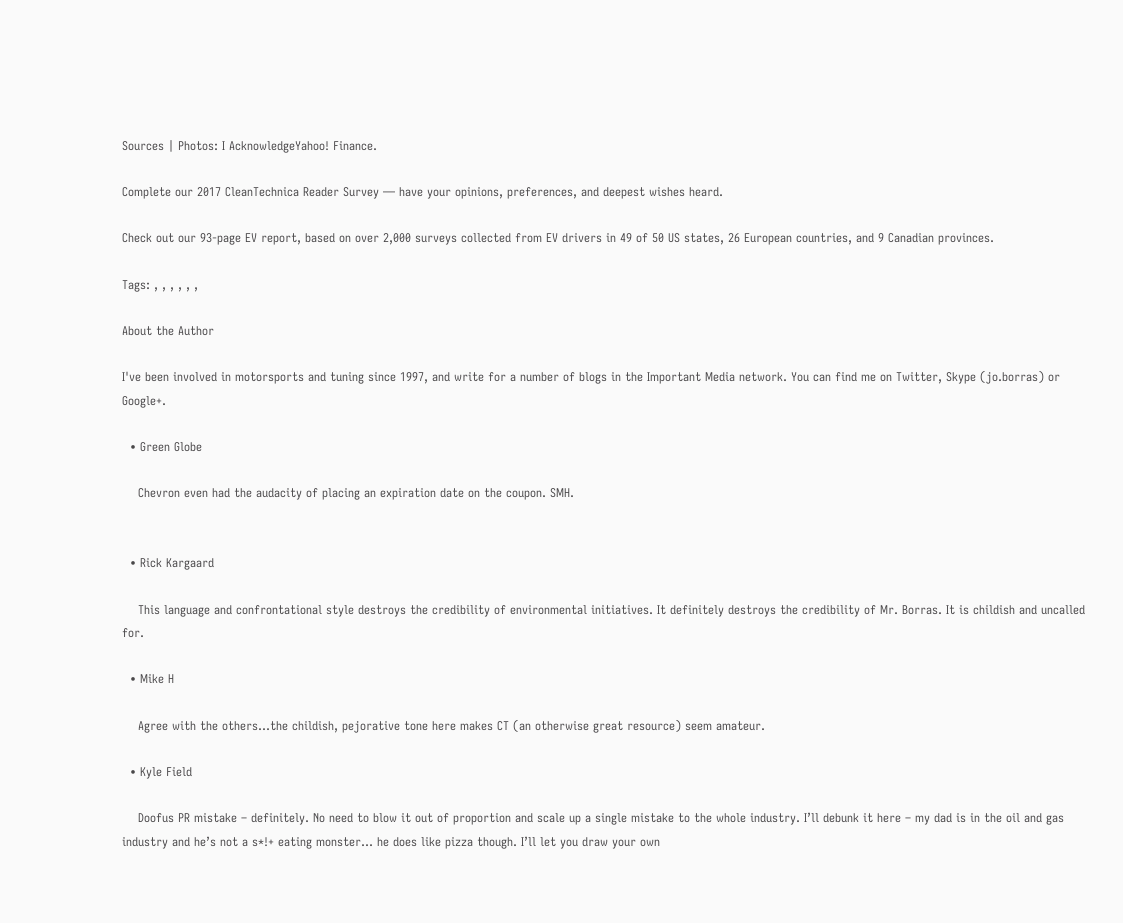Sources | Photos: I AcknowledgeYahoo! Finance.

Complete our 2017 CleanTechnica Reader Survey — have your opinions, preferences, and deepest wishes heard.

Check out our 93-page EV report, based on over 2,000 surveys collected from EV drivers in 49 of 50 US states, 26 European countries, and 9 Canadian provinces.

Tags: , , , , , ,

About the Author

I've been involved in motorsports and tuning since 1997, and write for a number of blogs in the Important Media network. You can find me on Twitter, Skype (jo.borras) or Google+.

  • Green Globe

    Chevron even had the audacity of placing an expiration date on the coupon. SMH.


  • Rick Kargaard

    This language and confrontational style destroys the credibility of environmental initiatives. It definitely destroys the credibility of Mr. Borras. It is childish and uncalled for.

  • Mike H

    Agree with the others…the childish, pejorative tone here makes CT (an otherwise great resource) seem amateur.

  • Kyle Field

    Doofus PR mistake – definitely. No need to blow it out of proportion and scale up a single mistake to the whole industry. I’ll debunk it here – my dad is in the oil and gas industry and he’s not a s*!+ eating monster… he does like pizza though. I’ll let you draw your own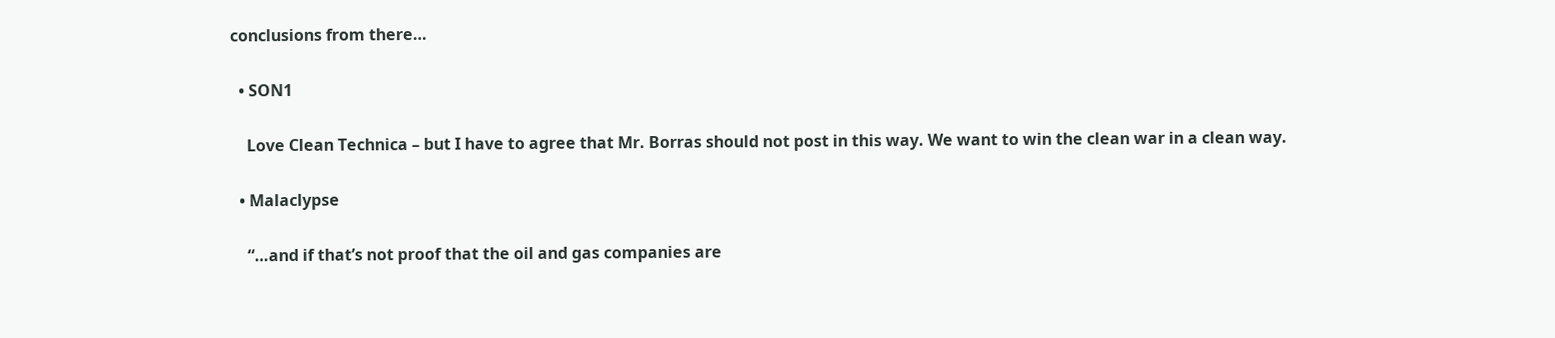conclusions from there…

  • SON1

    Love Clean Technica – but I have to agree that Mr. Borras should not post in this way. We want to win the clean war in a clean way.

  • Malaclypse

    “…and if that’s not proof that the oil and gas companies are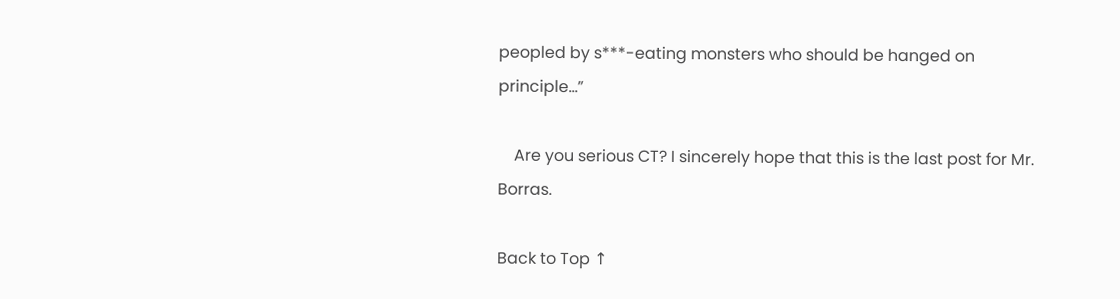peopled by s***-eating monsters who should be hanged on principle…”

    Are you serious CT? I sincerely hope that this is the last post for Mr. Borras.

Back to Top ↑